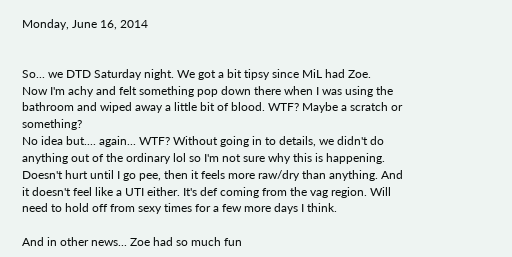Monday, June 16, 2014


So... we DTD Saturday night. We got a bit tipsy since MiL had Zoe.
Now I'm achy and felt something pop down there when I was using the bathroom and wiped away a little bit of blood. WTF? Maybe a scratch or something?
No idea but.... again... WTF? Without going in to details, we didn't do anything out of the ordinary lol so I'm not sure why this is happening.
Doesn't hurt until I go pee, then it feels more raw/dry than anything. And it doesn't feel like a UTI either. It's def coming from the vag region. Will need to hold off from sexy times for a few more days I think.

And in other news... Zoe had so much fun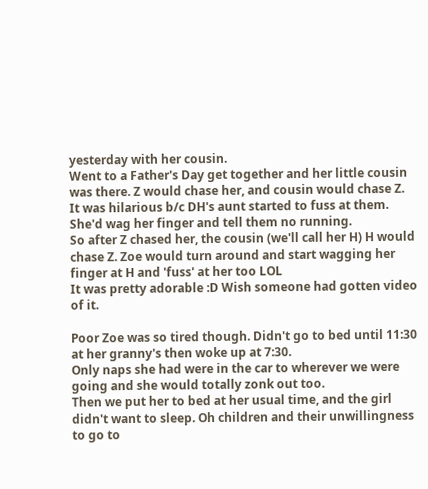yesterday with her cousin.
Went to a Father's Day get together and her little cousin was there. Z would chase her, and cousin would chase Z.
It was hilarious b/c DH's aunt started to fuss at them. She'd wag her finger and tell them no running.
So after Z chased her, the cousin (we'll call her H) H would chase Z. Zoe would turn around and start wagging her finger at H and 'fuss' at her too LOL
It was pretty adorable :D Wish someone had gotten video of it.

Poor Zoe was so tired though. Didn't go to bed until 11:30 at her granny's then woke up at 7:30.
Only naps she had were in the car to wherever we were going and she would totally zonk out too.
Then we put her to bed at her usual time, and the girl didn't want to sleep. Oh children and their unwillingness to go to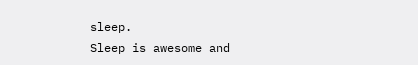sleep.
Sleep is awesome and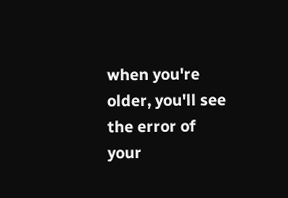when you're older, you'll see the error of your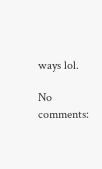ways lol.

No comments: